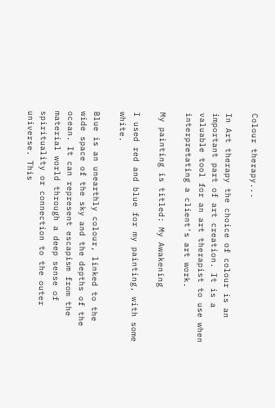Colour therapy...

In Art therapy the choice of colour is an important part of art creation. It is a valuable tool for an art therapist to use when interpretating a client's art work.

My painting is titled: My Awakening

I used red and blue for my painting, with some white.

Blue is an unearthly colour, linked to the wide space of the sky and the depths of the ocean. It can represent escapism from the material world through a deep sense of spirituality or connection to the outer universe. This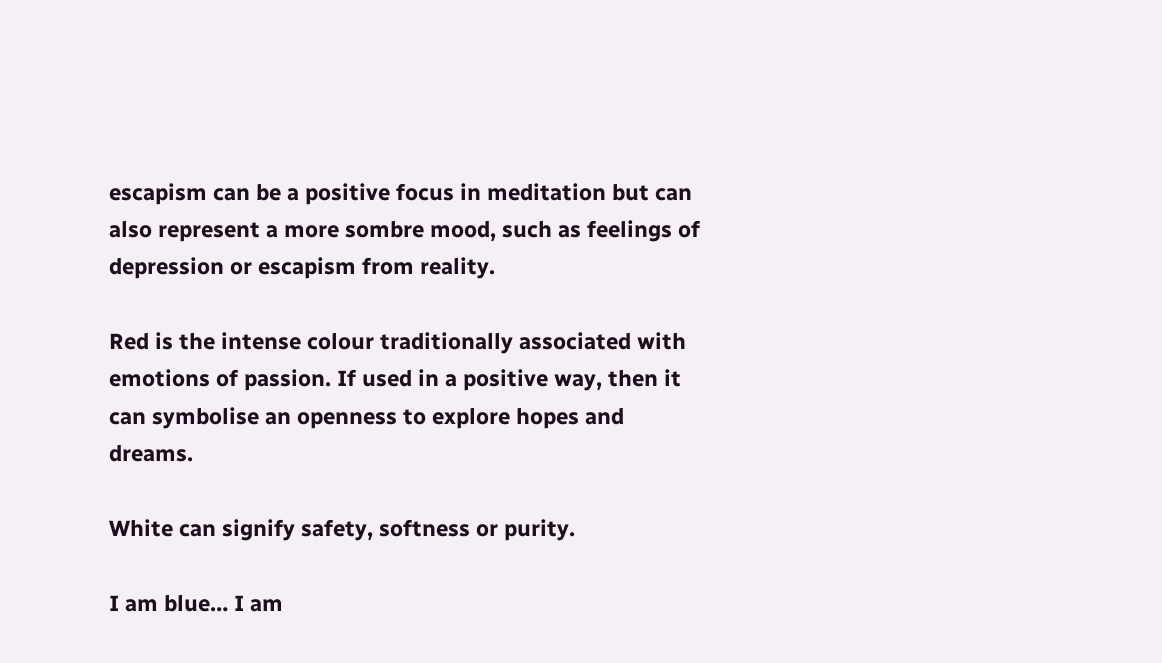escapism can be a positive focus in meditation but can also represent a more sombre mood, such as feelings of depression or escapism from reality.

Red is the intense colour traditionally associated with emotions of passion. If used in a positive way, then it can symbolise an openness to explore hopes and dreams.

White can signify safety, softness or purity.

I am blue… I am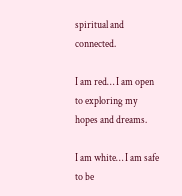spiritual and connected.

I am red… I am open to exploring my hopes and dreams.

I am white… I am safe to be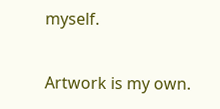myself.

Artwork is my own.